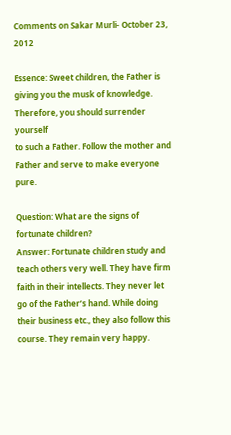Comments on Sakar Murli- October 23, 2012

Essence: Sweet children, the Father is giving you the musk of knowledge. Therefore, you should surrender yourself
to such a Father. Follow the mother and Father and serve to make everyone pure.

Question: What are the signs of fortunate children?
Answer: Fortunate children study and teach others very well. They have firm faith in their intellects. They never let
go of the Father’s hand. While doing their business etc., they also follow this course. They remain very happy.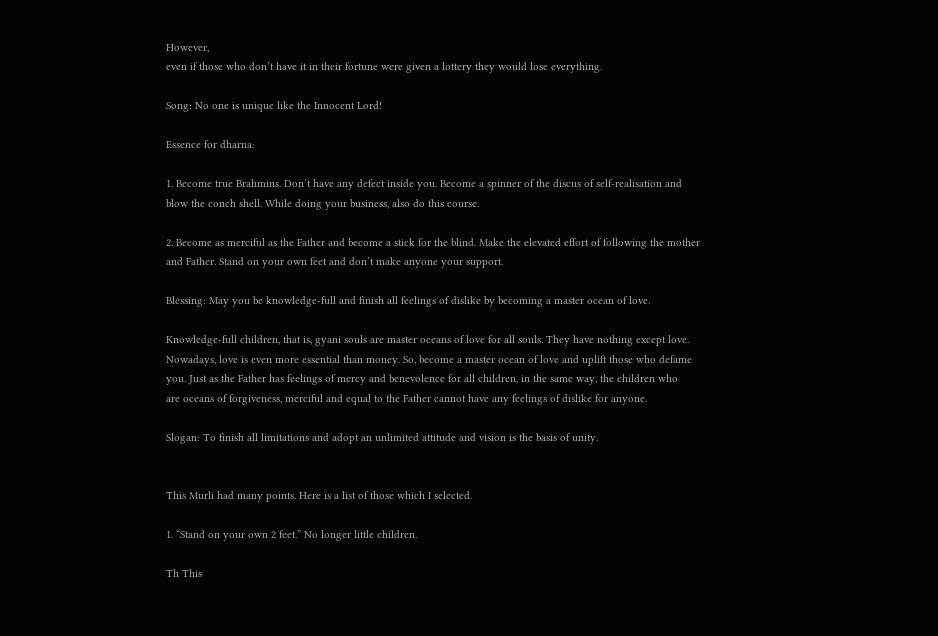However,
even if those who don’t have it in their fortune were given a lottery they would lose everything.

Song: No one is unique like the Innocent Lord!

Essence for dharna:

1. Become true Brahmins. Don’t have any defect inside you. Become a spinner of the discus of self-realisation and
blow the conch shell. While doing your business, also do this course.

2. Become as merciful as the Father and become a stick for the blind. Make the elevated effort of following the mother
and Father. Stand on your own feet and don’t make anyone your support.

Blessing: May you be knowledge-full and finish all feelings of dislike by becoming a master ocean of love.

Knowledge-full children, that is, gyani souls are master oceans of love for all souls. They have nothing except love.
Nowadays, love is even more essential than money. So, become a master ocean of love and uplift those who defame
you. Just as the Father has feelings of mercy and benevolence for all children, in the same way, the children who
are oceans of forgiveness, merciful and equal to the Father cannot have any feelings of dislike for anyone.

Slogan: To finish all limitations and adopt an unlimited attitude and vision is the basis of unity.


This Murli had many points. Here is a list of those which I selected.

1. “Stand on your own 2 feet.” No longer little children.

Th This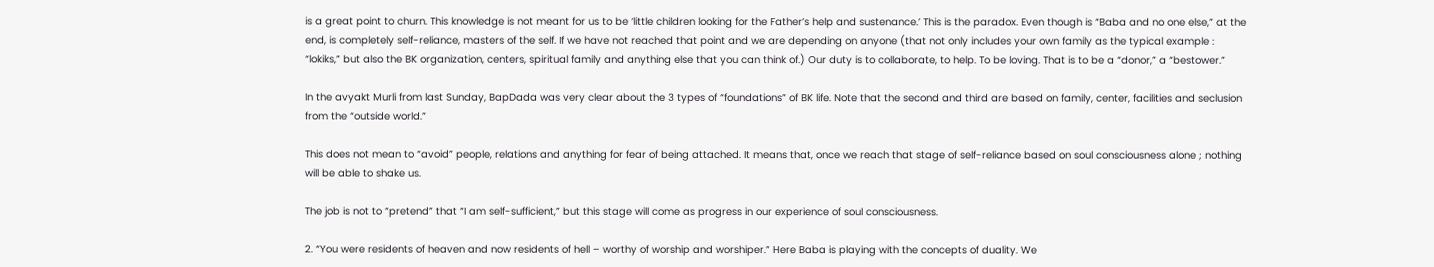is a great point to churn. This knowledge is not meant for us to be ‘little children looking for the Father’s help and sustenance.’ This is the paradox. Even though is “Baba and no one else,” at the end, is completely self-reliance, masters of the self. If we have not reached that point and we are depending on anyone (that not only includes your own family as the typical example : “lokiks,” but also the BK organization, centers, spiritual family and anything else that you can think of.) Our duty is to collaborate, to help. To be loving. That is to be a “donor,” a “bestower.”

In the avyakt Murli from last Sunday, BapDada was very clear about the 3 types of “foundations” of BK life. Note that the second and third are based on family, center, facilities and seclusion from the “outside world.”

This does not mean to “avoid” people, relations and anything for fear of being attached. It means that, once we reach that stage of self-reliance based on soul consciousness alone ; nothing will be able to shake us.

The job is not to “pretend” that “I am self-sufficient,” but this stage will come as progress in our experience of soul consciousness.

2. “You were residents of heaven and now residents of hell – worthy of worship and worshiper.” Here Baba is playing with the concepts of duality. We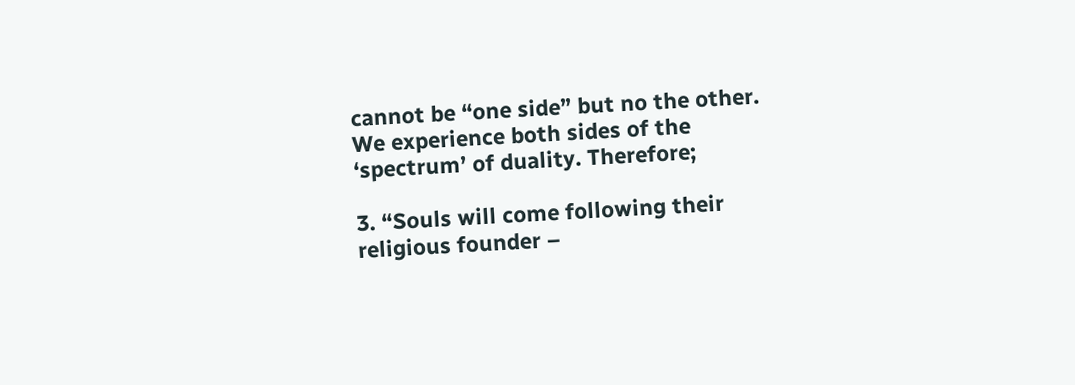cannot be “one side” but no the other. We experience both sides of the ‘spectrum’ of duality. Therefore;

3. “Souls will come following their religious founder –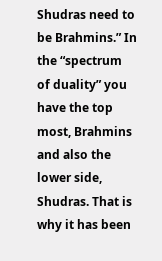Shudras need to be Brahmins.” In the “spectrum of duality” you have the top most, Brahmins and also the lower side, Shudras. That is why it has been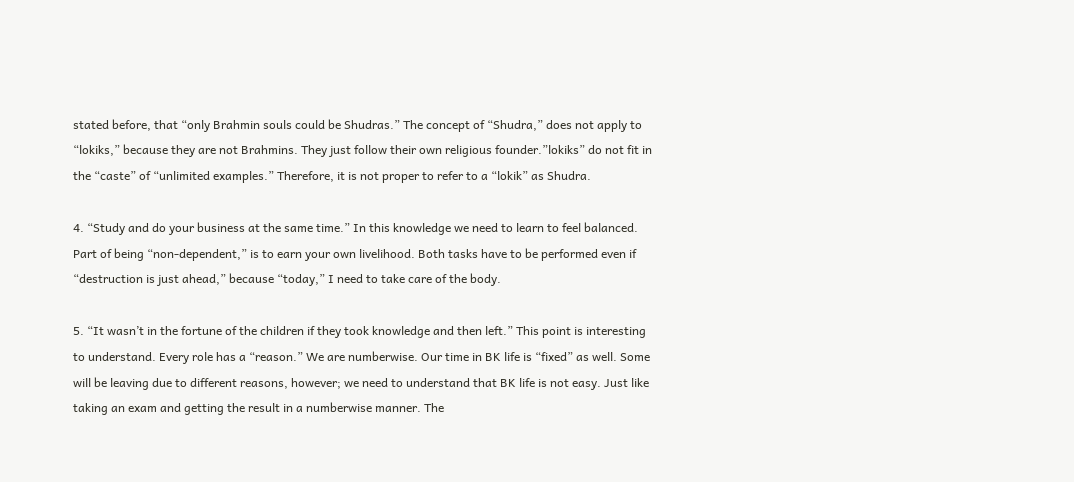stated before, that “only Brahmin souls could be Shudras.” The concept of “Shudra,” does not apply to “lokiks,” because they are not Brahmins. They just follow their own religious founder.”lokiks” do not fit in the “caste” of “unlimited examples.” Therefore, it is not proper to refer to a “lokik” as Shudra.

4. “Study and do your business at the same time.” In this knowledge we need to learn to feel balanced. Part of being “non-dependent,” is to earn your own livelihood. Both tasks have to be performed even if “destruction is just ahead,” because “today,” I need to take care of the body.

5. “It wasn’t in the fortune of the children if they took knowledge and then left.” This point is interesting to understand. Every role has a “reason.” We are numberwise. Our time in BK life is “fixed” as well. Some will be leaving due to different reasons, however; we need to understand that BK life is not easy. Just like taking an exam and getting the result in a numberwise manner. The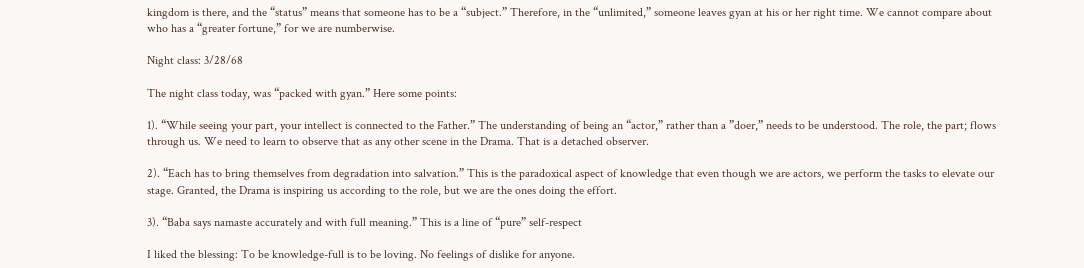kingdom is there, and the “status” means that someone has to be a “subject.” Therefore, in the “unlimited,” someone leaves gyan at his or her right time. We cannot compare about who has a “greater fortune,” for we are numberwise.

Night class: 3/28/68

The night class today, was “packed with gyan.” Here some points:

1). “While seeing your part, your intellect is connected to the Father.” The understanding of being an “actor,” rather than a ”doer,” needs to be understood. The role, the part; flows through us. We need to learn to observe that as any other scene in the Drama. That is a detached observer.

2). “Each has to bring themselves from degradation into salvation.” This is the paradoxical aspect of knowledge that even though we are actors, we perform the tasks to elevate our stage. Granted, the Drama is inspiring us according to the role, but we are the ones doing the effort.

3). “Baba says namaste accurately and with full meaning.” This is a line of “pure” self-respect

I liked the blessing: To be knowledge-full is to be loving. No feelings of dislike for anyone.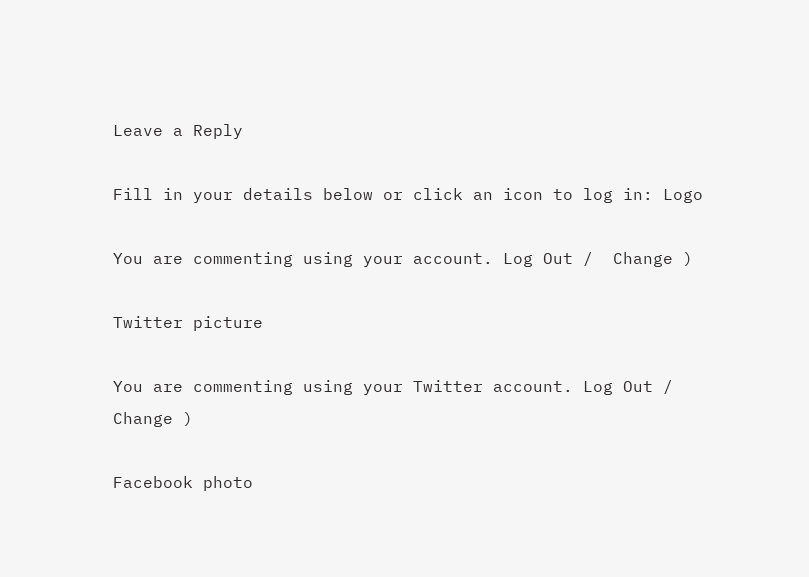Leave a Reply

Fill in your details below or click an icon to log in: Logo

You are commenting using your account. Log Out /  Change )

Twitter picture

You are commenting using your Twitter account. Log Out /  Change )

Facebook photo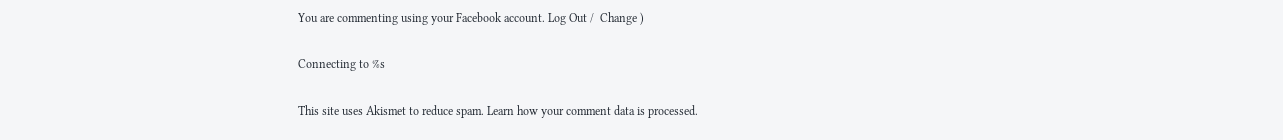You are commenting using your Facebook account. Log Out /  Change )

Connecting to %s

This site uses Akismet to reduce spam. Learn how your comment data is processed.